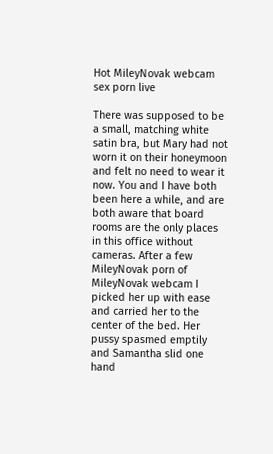Hot MileyNovak webcam sex porn live

There was supposed to be a small, matching white satin bra, but Mary had not worn it on their honeymoon and felt no need to wear it now. You and I have both been here a while, and are both aware that board rooms are the only places in this office without cameras. After a few MileyNovak porn of MileyNovak webcam I picked her up with ease and carried her to the center of the bed. Her pussy spasmed emptily and Samantha slid one hand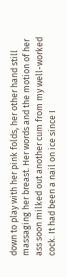down to play with her pink folds, her other hand still massaging her breast. Her words and the motion of her ass soon milked out another cum from my well-worked cock. It had been a nail on ice since I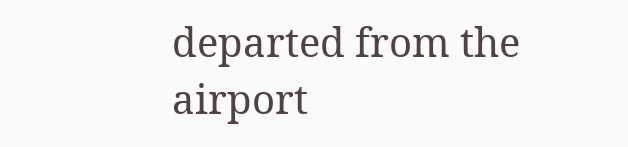departed from the airport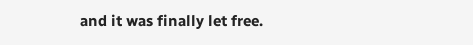and it was finally let free.